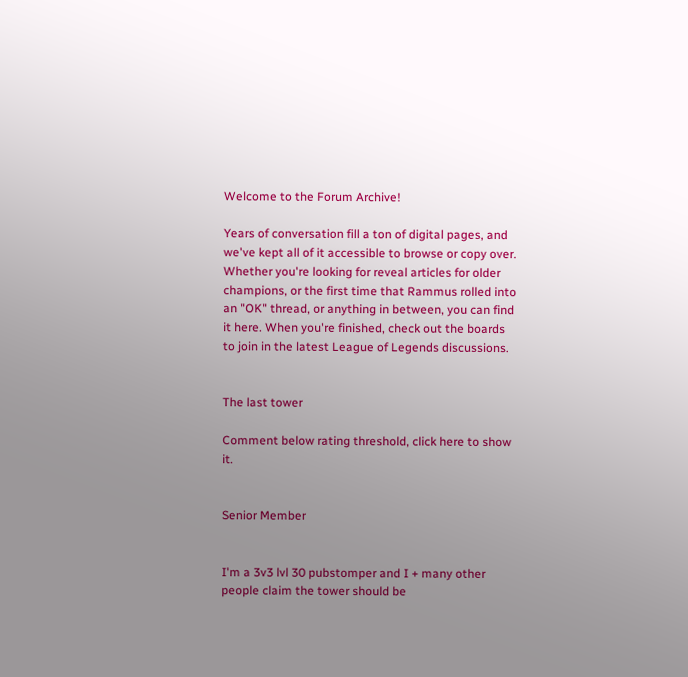Welcome to the Forum Archive!

Years of conversation fill a ton of digital pages, and we've kept all of it accessible to browse or copy over. Whether you're looking for reveal articles for older champions, or the first time that Rammus rolled into an "OK" thread, or anything in between, you can find it here. When you're finished, check out the boards to join in the latest League of Legends discussions.


The last tower

Comment below rating threshold, click here to show it.


Senior Member


I'm a 3v3 lvl 30 pubstomper and I + many other people claim the tower should be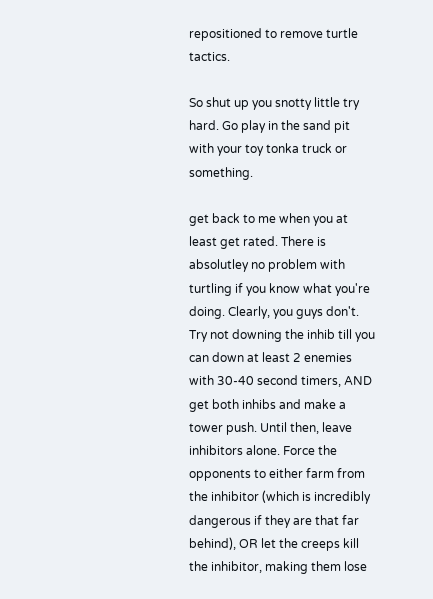repositioned to remove turtle tactics.

So shut up you snotty little try hard. Go play in the sand pit with your toy tonka truck or something.

get back to me when you at least get rated. There is absolutley no problem with turtling if you know what you're doing. Clearly, you guys don't. Try not downing the inhib till you can down at least 2 enemies with 30-40 second timers, AND get both inhibs and make a tower push. Until then, leave inhibitors alone. Force the opponents to either farm from the inhibitor (which is incredibly dangerous if they are that far behind), OR let the creeps kill the inhibitor, making them lose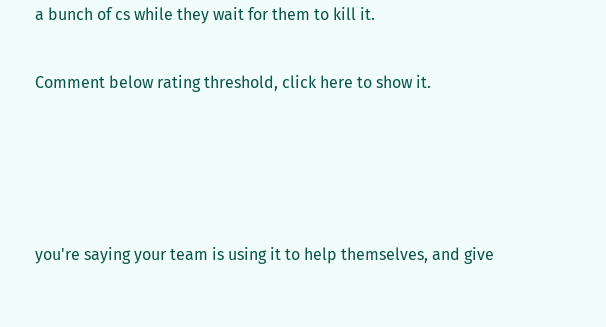a bunch of cs while they wait for them to kill it.

Comment below rating threshold, click here to show it.




you're saying your team is using it to help themselves, and give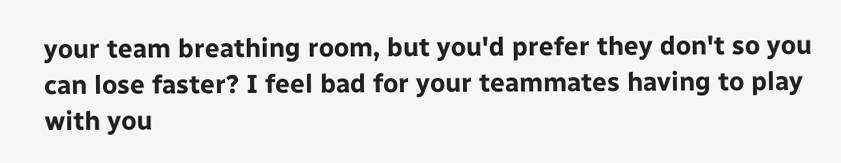your team breathing room, but you'd prefer they don't so you can lose faster? I feel bad for your teammates having to play with you